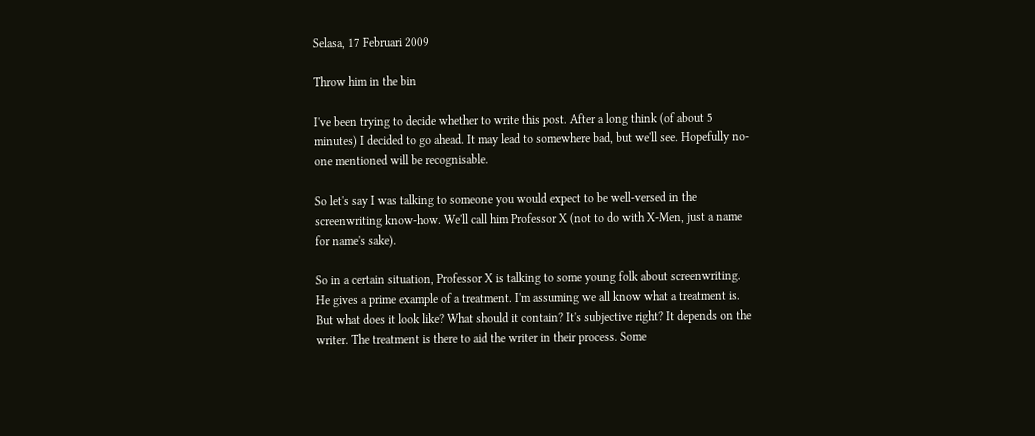Selasa, 17 Februari 2009

Throw him in the bin

I've been trying to decide whether to write this post. After a long think (of about 5 minutes) I decided to go ahead. It may lead to somewhere bad, but we'll see. Hopefully no-one mentioned will be recognisable.

So let's say I was talking to someone you would expect to be well-versed in the screenwriting know-how. We'll call him Professor X (not to do with X-Men, just a name for name's sake).

So in a certain situation, Professor X is talking to some young folk about screenwriting. He gives a prime example of a treatment. I'm assuming we all know what a treatment is. But what does it look like? What should it contain? It's subjective right? It depends on the writer. The treatment is there to aid the writer in their process. Some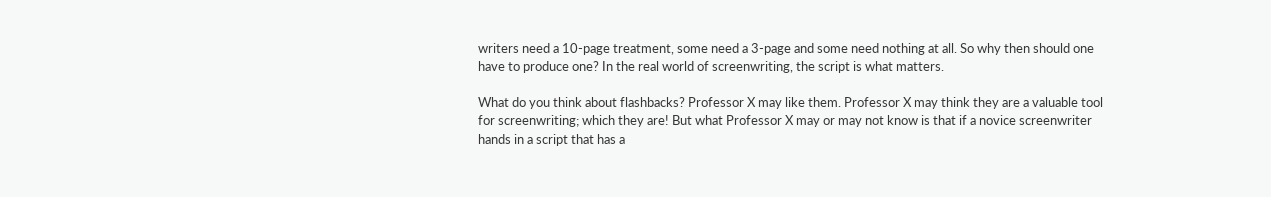writers need a 10-page treatment, some need a 3-page and some need nothing at all. So why then should one have to produce one? In the real world of screenwriting, the script is what matters.

What do you think about flashbacks? Professor X may like them. Professor X may think they are a valuable tool for screenwriting; which they are! But what Professor X may or may not know is that if a novice screenwriter hands in a script that has a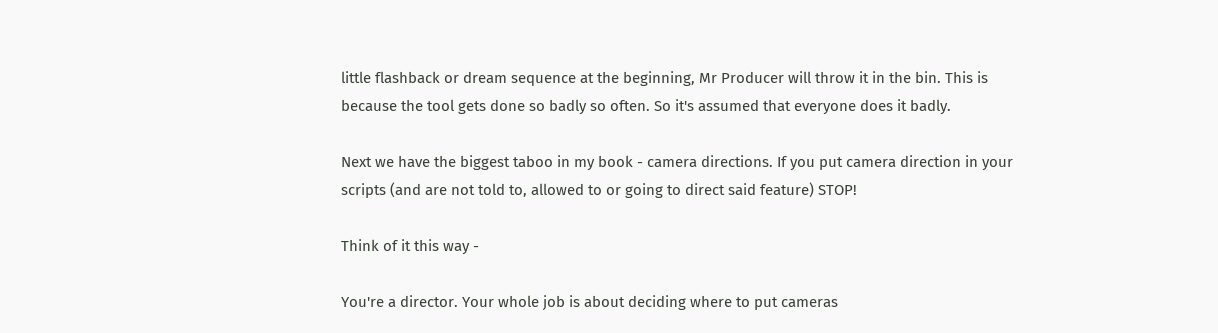little flashback or dream sequence at the beginning, Mr Producer will throw it in the bin. This is because the tool gets done so badly so often. So it's assumed that everyone does it badly.

Next we have the biggest taboo in my book - camera directions. If you put camera direction in your scripts (and are not told to, allowed to or going to direct said feature) STOP!

Think of it this way -

You're a director. Your whole job is about deciding where to put cameras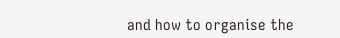and how to organise the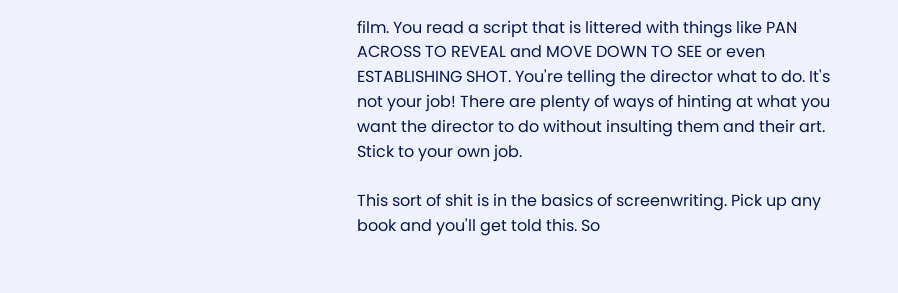film. You read a script that is littered with things like PAN ACROSS TO REVEAL and MOVE DOWN TO SEE or even ESTABLISHING SHOT. You're telling the director what to do. It's not your job! There are plenty of ways of hinting at what you want the director to do without insulting them and their art. Stick to your own job.

This sort of shit is in the basics of screenwriting. Pick up any book and you'll get told this. So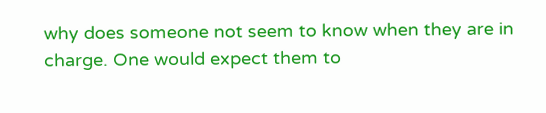why does someone not seem to know when they are in charge. One would expect them to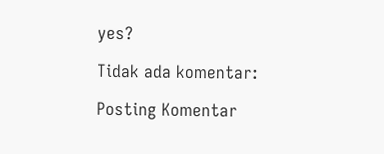yes?

Tidak ada komentar:

Posting Komentar